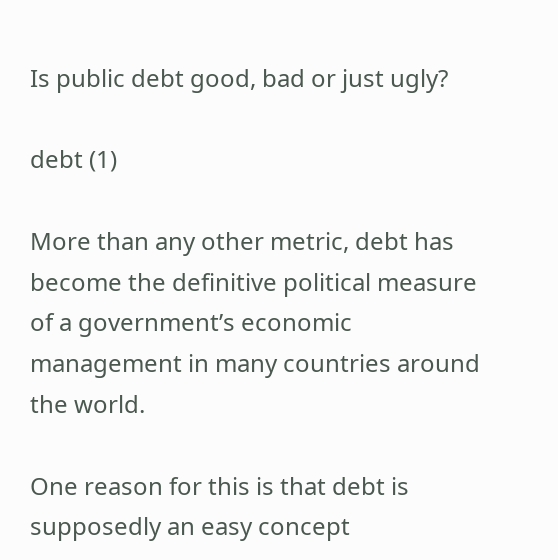Is public debt good, bad or just ugly?

debt (1)

More than any other metric, debt has become the definitive political measure of a government’s economic management in many countries around the world.

One reason for this is that debt is supposedly an easy concept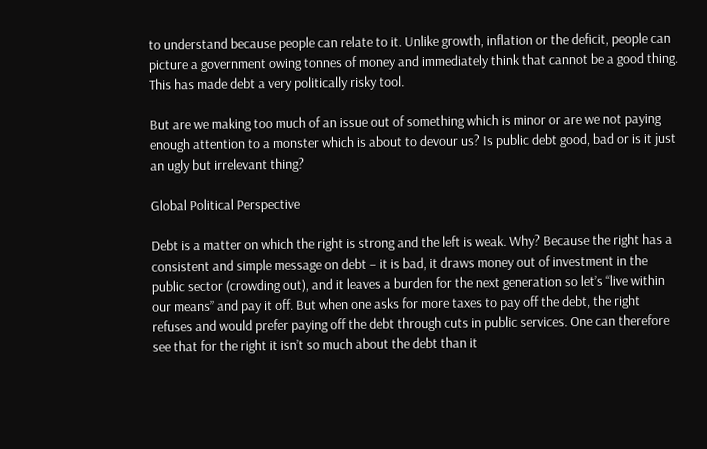to understand because people can relate to it. Unlike growth, inflation or the deficit, people can picture a government owing tonnes of money and immediately think that cannot be a good thing. This has made debt a very politically risky tool.

But are we making too much of an issue out of something which is minor or are we not paying enough attention to a monster which is about to devour us? Is public debt good, bad or is it just an ugly but irrelevant thing?

Global Political Perspective

Debt is a matter on which the right is strong and the left is weak. Why? Because the right has a consistent and simple message on debt – it is bad, it draws money out of investment in the public sector (crowding out), and it leaves a burden for the next generation so let’s “live within our means” and pay it off. But when one asks for more taxes to pay off the debt, the right refuses and would prefer paying off the debt through cuts in public services. One can therefore see that for the right it isn’t so much about the debt than it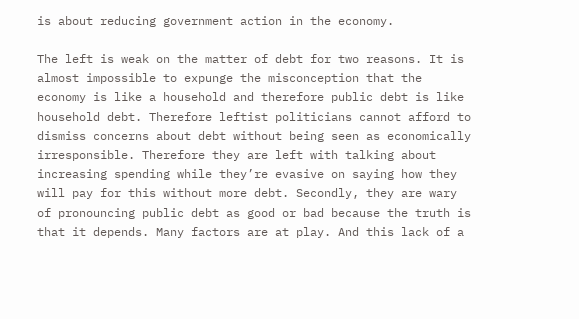is about reducing government action in the economy.

The left is weak on the matter of debt for two reasons. It is almost impossible to expunge the misconception that the economy is like a household and therefore public debt is like household debt. Therefore leftist politicians cannot afford to dismiss concerns about debt without being seen as economically irresponsible. Therefore they are left with talking about increasing spending while they’re evasive on saying how they will pay for this without more debt. Secondly, they are wary of pronouncing public debt as good or bad because the truth is that it depends. Many factors are at play. And this lack of a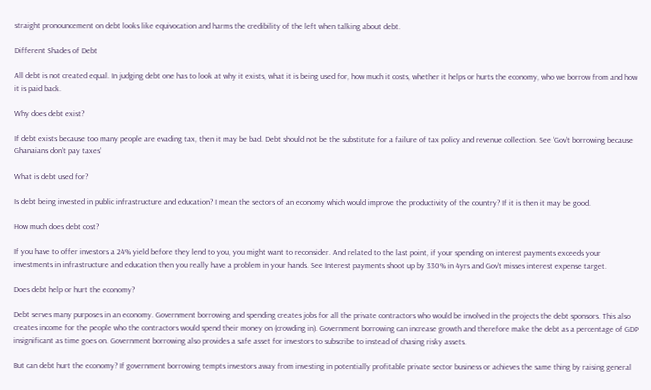straight pronouncement on debt looks like equivocation and harms the credibility of the left when talking about debt.

Different Shades of Debt

All debt is not created equal. In judging debt one has to look at why it exists, what it is being used for, how much it costs, whether it helps or hurts the economy, who we borrow from and how it is paid back.

Why does debt exist?

If debt exists because too many people are evading tax, then it may be bad. Debt should not be the substitute for a failure of tax policy and revenue collection. See ‘Gov’t borrowing because Ghanaians don’t pay taxes’

What is debt used for?

Is debt being invested in public infrastructure and education? I mean the sectors of an economy which would improve the productivity of the country? If it is then it may be good.

How much does debt cost?

If you have to offer investors a 24% yield before they lend to you, you might want to reconsider. And related to the last point, if your spending on interest payments exceeds your investments in infrastructure and education then you really have a problem in your hands. See Interest payments shoot up by 330% in 4yrs and Gov’t misses interest expense target.

Does debt help or hurt the economy?

Debt serves many purposes in an economy. Government borrowing and spending creates jobs for all the private contractors who would be involved in the projects the debt sponsors. This also creates income for the people who the contractors would spend their money on (crowding in). Government borrowing can increase growth and therefore make the debt as a percentage of GDP insignificant as time goes on. Government borrowing also provides a safe asset for investors to subscribe to instead of chasing risky assets.

But can debt hurt the economy? If government borrowing tempts investors away from investing in potentially profitable private sector business or achieves the same thing by raising general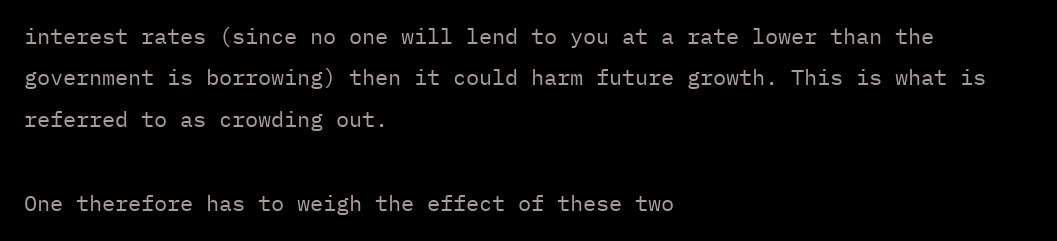interest rates (since no one will lend to you at a rate lower than the government is borrowing) then it could harm future growth. This is what is referred to as crowding out.

One therefore has to weigh the effect of these two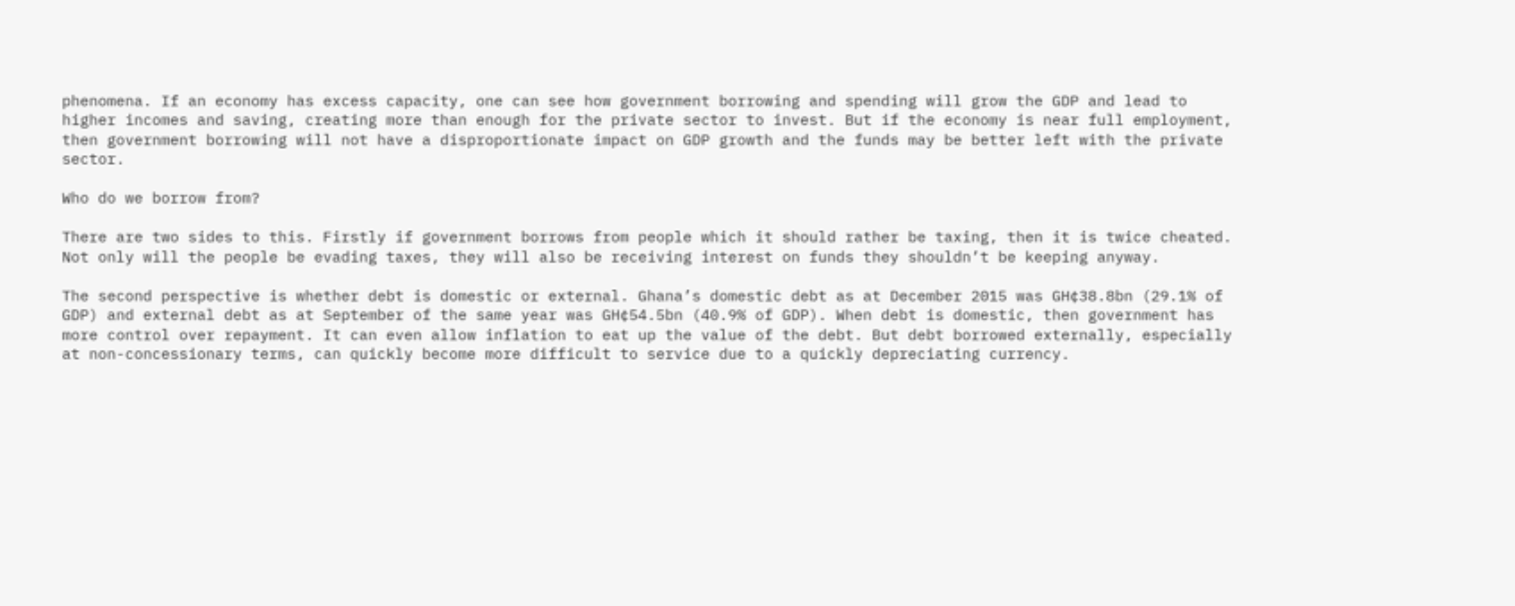phenomena. If an economy has excess capacity, one can see how government borrowing and spending will grow the GDP and lead to higher incomes and saving, creating more than enough for the private sector to invest. But if the economy is near full employment, then government borrowing will not have a disproportionate impact on GDP growth and the funds may be better left with the private sector.

Who do we borrow from?

There are two sides to this. Firstly if government borrows from people which it should rather be taxing, then it is twice cheated. Not only will the people be evading taxes, they will also be receiving interest on funds they shouldn’t be keeping anyway.

The second perspective is whether debt is domestic or external. Ghana’s domestic debt as at December 2015 was GH¢38.8bn (29.1% of GDP) and external debt as at September of the same year was GH¢54.5bn (40.9% of GDP). When debt is domestic, then government has more control over repayment. It can even allow inflation to eat up the value of the debt. But debt borrowed externally, especially at non-concessionary terms, can quickly become more difficult to service due to a quickly depreciating currency.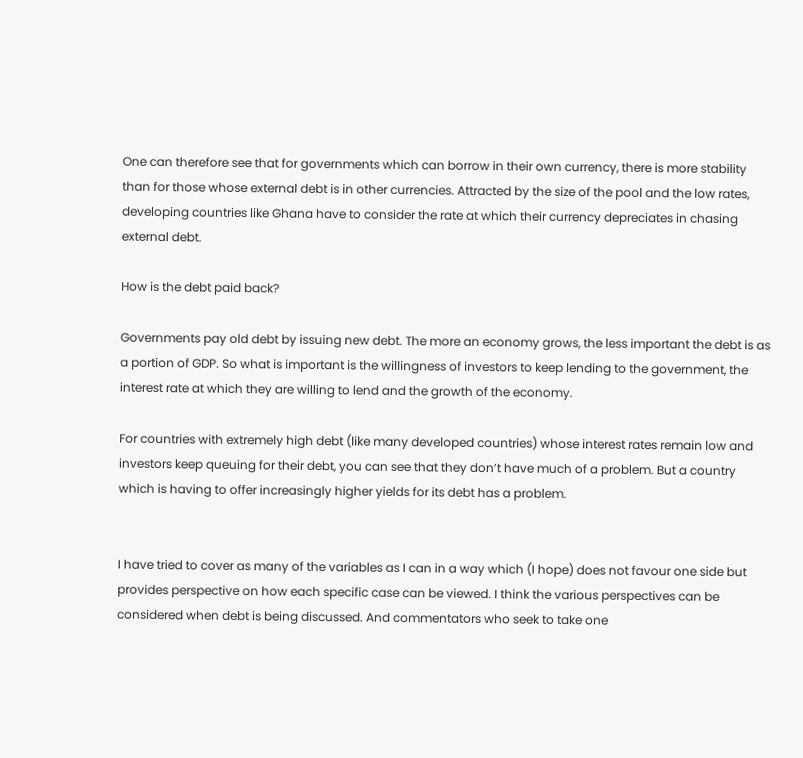One can therefore see that for governments which can borrow in their own currency, there is more stability than for those whose external debt is in other currencies. Attracted by the size of the pool and the low rates, developing countries like Ghana have to consider the rate at which their currency depreciates in chasing external debt.

How is the debt paid back?

Governments pay old debt by issuing new debt. The more an economy grows, the less important the debt is as a portion of GDP. So what is important is the willingness of investors to keep lending to the government, the interest rate at which they are willing to lend and the growth of the economy.

For countries with extremely high debt (like many developed countries) whose interest rates remain low and investors keep queuing for their debt, you can see that they don’t have much of a problem. But a country which is having to offer increasingly higher yields for its debt has a problem.


I have tried to cover as many of the variables as I can in a way which (I hope) does not favour one side but provides perspective on how each specific case can be viewed. I think the various perspectives can be considered when debt is being discussed. And commentators who seek to take one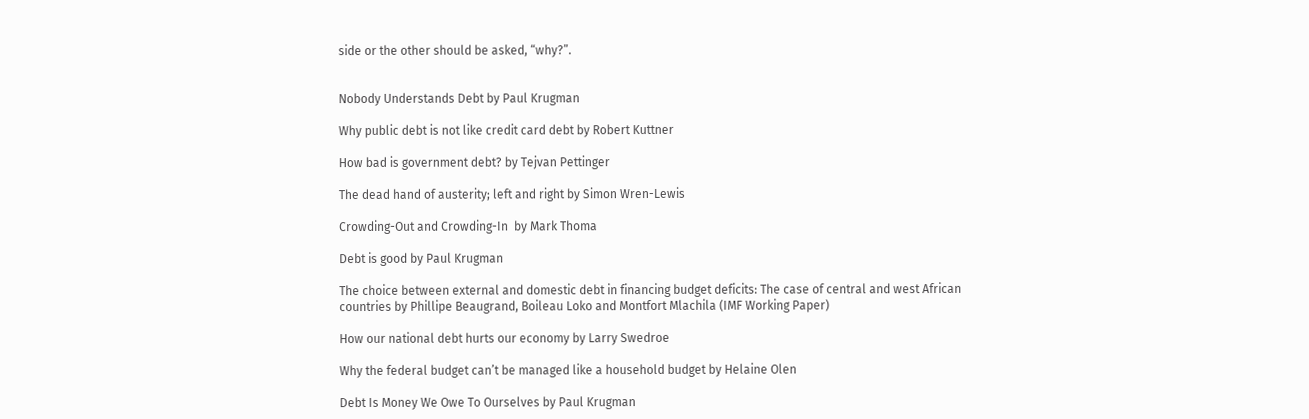side or the other should be asked, “why?”.


Nobody Understands Debt by Paul Krugman

Why public debt is not like credit card debt by Robert Kuttner

How bad is government debt? by Tejvan Pettinger

The dead hand of austerity; left and right by Simon Wren-Lewis

Crowding-Out and Crowding-In  by Mark Thoma

Debt is good by Paul Krugman

The choice between external and domestic debt in financing budget deficits: The case of central and west African countries by Phillipe Beaugrand, Boileau Loko and Montfort Mlachila (IMF Working Paper)

How our national debt hurts our economy by Larry Swedroe

Why the federal budget can’t be managed like a household budget by Helaine Olen

Debt Is Money We Owe To Ourselves by Paul Krugman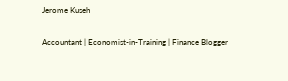Jerome Kuseh

Accountant | Economist-in-Training | Finance Blogger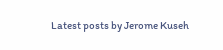Latest posts by Jerome Kuseh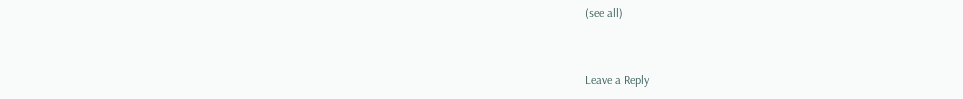(see all)


Leave a Reply